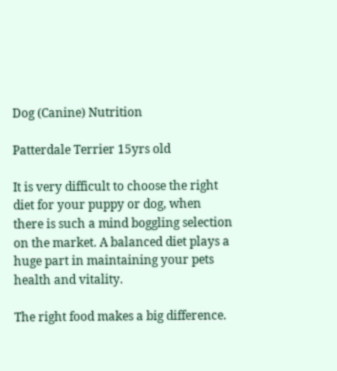Dog (Canine) Nutrition

Patterdale Terrier 15yrs old

It is very difficult to choose the right diet for your puppy or dog, when there is such a mind boggling selection on the market. A balanced diet plays a huge part in maintaining your pets health and vitality.

The right food makes a big difference.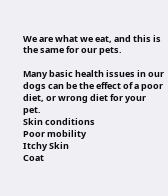We are what we eat, and this is the same for our pets.

Many basic health issues in our dogs can be the effect of a poor diet, or wrong diet for your pet.
Skin conditions
Poor mobility
Itchy Skin
Coat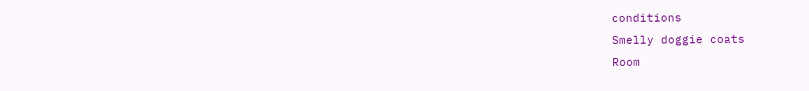conditions
Smelly doggie coats
Room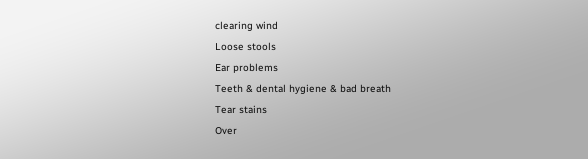clearing wind
Loose stools
Ear problems
Teeth & dental hygiene & bad breath
Tear stains
Over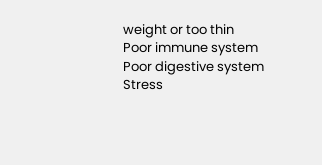weight or too thin
Poor immune system
Poor digestive system
Stress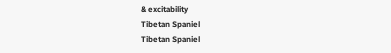& excitability
Tibetan Spaniel
Tibetan Spaniel